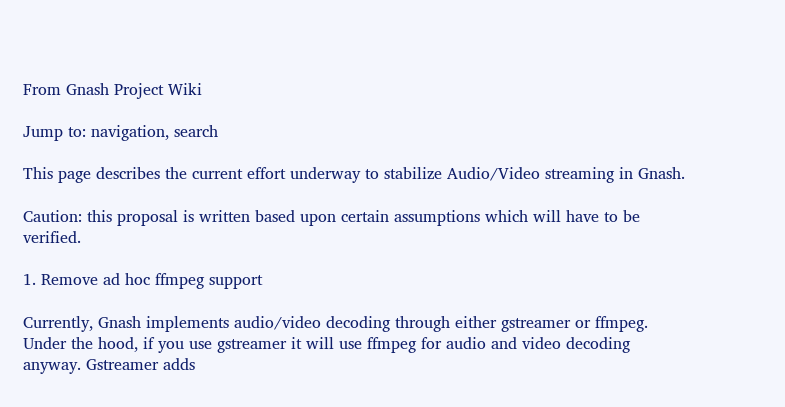From Gnash Project Wiki

Jump to: navigation, search

This page describes the current effort underway to stabilize Audio/Video streaming in Gnash.

Caution: this proposal is written based upon certain assumptions which will have to be verified.

1. Remove ad hoc ffmpeg support

Currently, Gnash implements audio/video decoding through either gstreamer or ffmpeg. Under the hood, if you use gstreamer it will use ffmpeg for audio and video decoding anyway. Gstreamer adds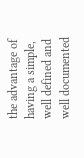the advantage of having a simple, well defined and well documented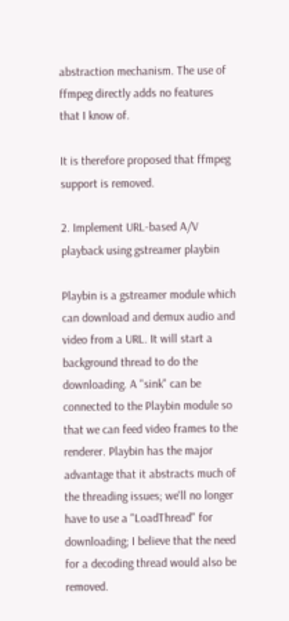abstraction mechanism. The use of ffmpeg directly adds no features that I know of.

It is therefore proposed that ffmpeg support is removed.

2. Implement URL-based A/V playback using gstreamer playbin

Playbin is a gstreamer module which can download and demux audio and video from a URL. It will start a background thread to do the downloading. A "sink" can be connected to the Playbin module so that we can feed video frames to the renderer. Playbin has the major advantage that it abstracts much of the threading issues; we'll no longer have to use a "LoadThread" for downloading; I believe that the need for a decoding thread would also be removed.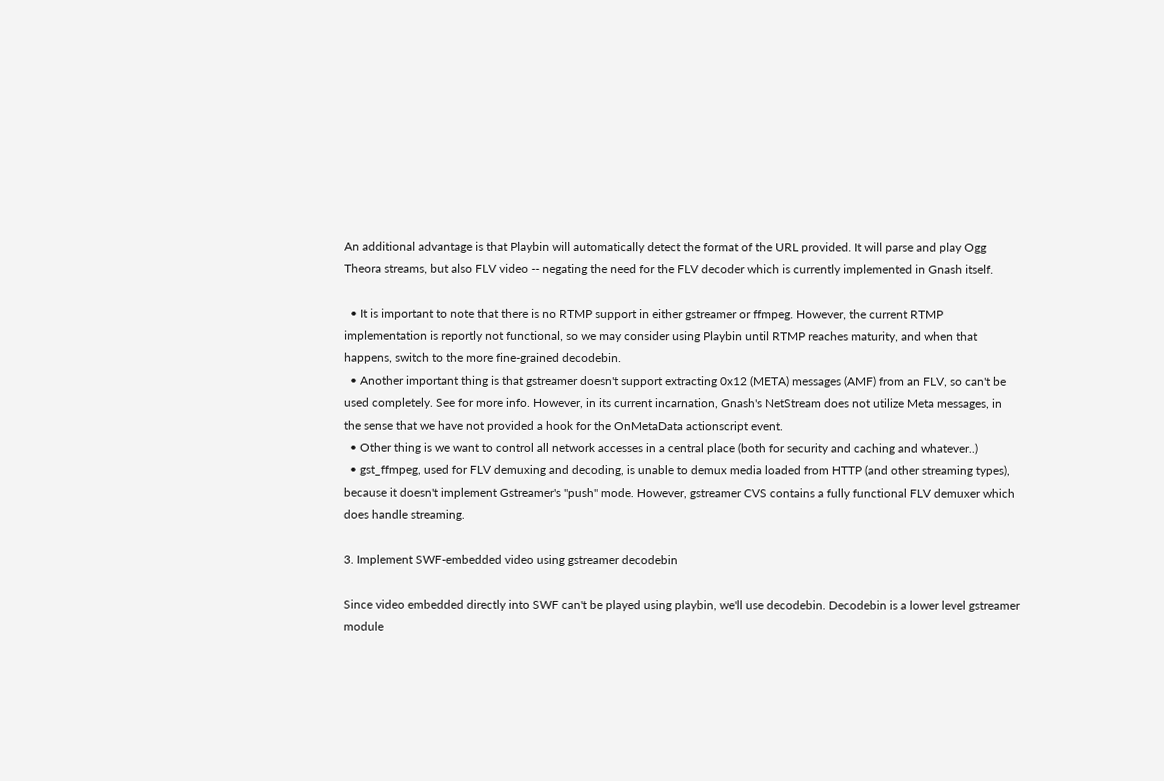An additional advantage is that Playbin will automatically detect the format of the URL provided. It will parse and play Ogg Theora streams, but also FLV video -- negating the need for the FLV decoder which is currently implemented in Gnash itself.

  • It is important to note that there is no RTMP support in either gstreamer or ffmpeg. However, the current RTMP implementation is reportly not functional, so we may consider using Playbin until RTMP reaches maturity, and when that happens, switch to the more fine-grained decodebin.
  • Another important thing is that gstreamer doesn't support extracting 0x12 (META) messages (AMF) from an FLV, so can't be used completely. See for more info. However, in its current incarnation, Gnash's NetStream does not utilize Meta messages, in the sense that we have not provided a hook for the OnMetaData actionscript event.
  • Other thing is we want to control all network accesses in a central place (both for security and caching and whatever..)
  • gst_ffmpeg, used for FLV demuxing and decoding, is unable to demux media loaded from HTTP (and other streaming types), because it doesn't implement Gstreamer's "push" mode. However, gstreamer CVS contains a fully functional FLV demuxer which does handle streaming.

3. Implement SWF-embedded video using gstreamer decodebin

Since video embedded directly into SWF can't be played using playbin, we'll use decodebin. Decodebin is a lower level gstreamer module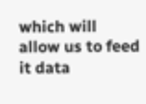which will allow us to feed it data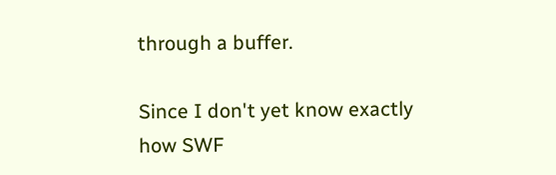through a buffer.

Since I don't yet know exactly how SWF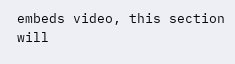embeds video, this section will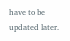have to be updated later.